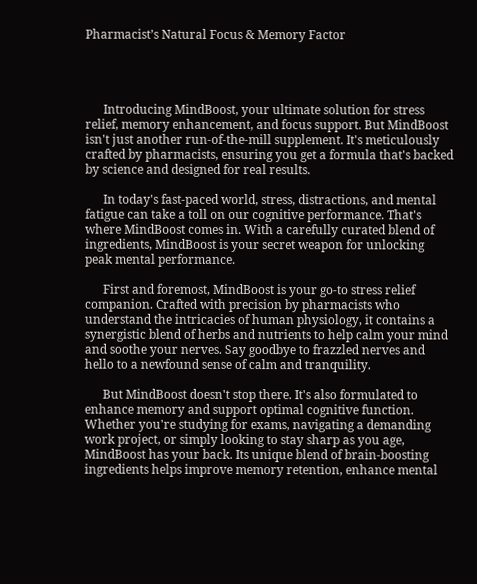Pharmacist’s Natural Focus & Memory Factor




      Introducing MindBoost, your ultimate solution for stress relief, memory enhancement, and focus support. But MindBoost isn't just another run-of-the-mill supplement. It's meticulously crafted by pharmacists, ensuring you get a formula that's backed by science and designed for real results.

      In today's fast-paced world, stress, distractions, and mental fatigue can take a toll on our cognitive performance. That's where MindBoost comes in. With a carefully curated blend of ingredients, MindBoost is your secret weapon for unlocking peak mental performance.

      First and foremost, MindBoost is your go-to stress relief companion. Crafted with precision by pharmacists who understand the intricacies of human physiology, it contains a synergistic blend of herbs and nutrients to help calm your mind and soothe your nerves. Say goodbye to frazzled nerves and hello to a newfound sense of calm and tranquility.

      But MindBoost doesn't stop there. It's also formulated to enhance memory and support optimal cognitive function. Whether you're studying for exams, navigating a demanding work project, or simply looking to stay sharp as you age, MindBoost has your back. Its unique blend of brain-boosting ingredients helps improve memory retention, enhance mental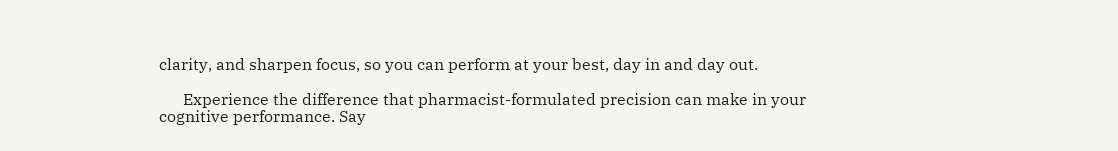clarity, and sharpen focus, so you can perform at your best, day in and day out.

      Experience the difference that pharmacist-formulated precision can make in your cognitive performance. Say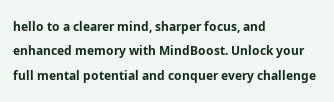hello to a clearer mind, sharper focus, and enhanced memory with MindBoost. Unlock your full mental potential and conquer every challenge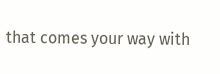that comes your way with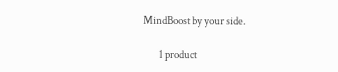MindBoost by your side.

        1 product